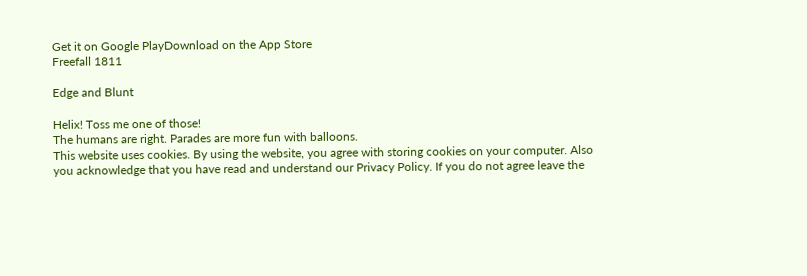Get it on Google PlayDownload on the App Store
Freefall 1811

Edge and Blunt

Helix! Toss me one of those!
The humans are right. Parades are more fun with balloons.
This website uses cookies. By using the website, you agree with storing cookies on your computer. Also you acknowledge that you have read and understand our Privacy Policy. If you do not agree leave the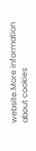website.More information about cookies